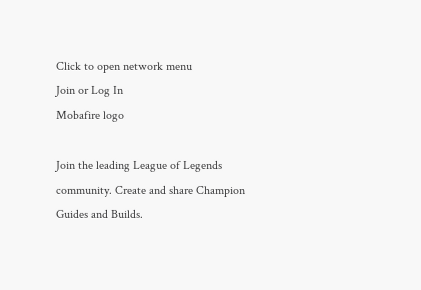Click to open network menu
Join or Log In
Mobafire logo

Join the leading League of Legends community. Create and share Champion Guides and Builds.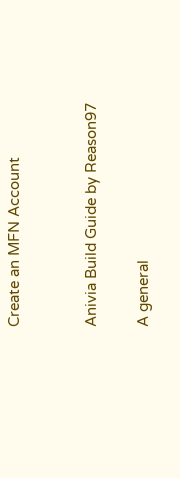Create an MFN Account


Anivia Build Guide by Reason97

A general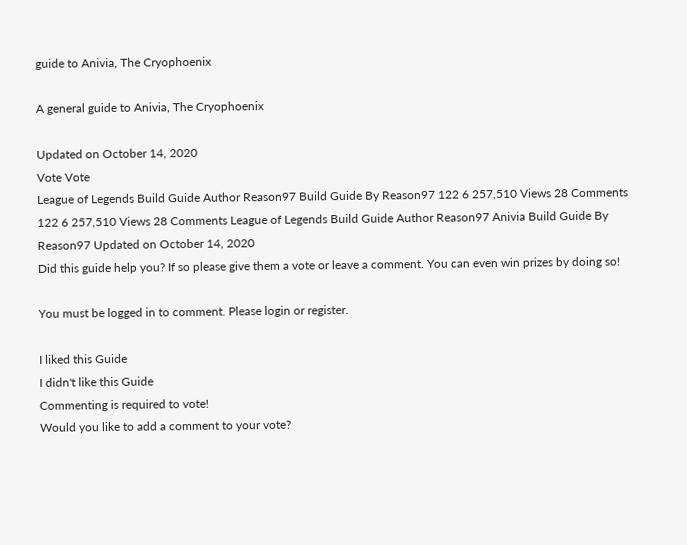guide to Anivia, The Cryophoenix

A general guide to Anivia, The Cryophoenix

Updated on October 14, 2020
Vote Vote
League of Legends Build Guide Author Reason97 Build Guide By Reason97 122 6 257,510 Views 28 Comments
122 6 257,510 Views 28 Comments League of Legends Build Guide Author Reason97 Anivia Build Guide By Reason97 Updated on October 14, 2020
Did this guide help you? If so please give them a vote or leave a comment. You can even win prizes by doing so!

You must be logged in to comment. Please login or register.

I liked this Guide
I didn't like this Guide
Commenting is required to vote!
Would you like to add a comment to your vote?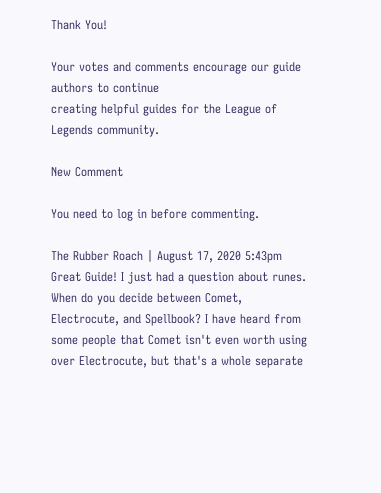Thank You!

Your votes and comments encourage our guide authors to continue
creating helpful guides for the League of Legends community.

New Comment

You need to log in before commenting.

The Rubber Roach | August 17, 2020 5:43pm
Great Guide! I just had a question about runes.
When do you decide between Comet, Electrocute, and Spellbook? I have heard from some people that Comet isn't even worth using over Electrocute, but that's a whole separate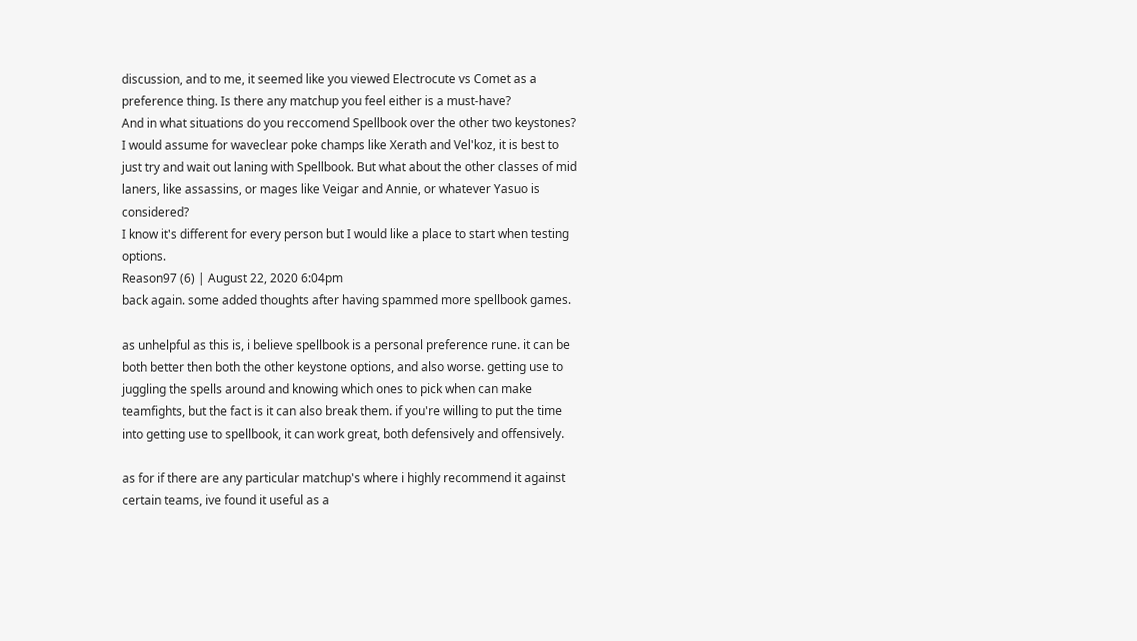discussion, and to me, it seemed like you viewed Electrocute vs Comet as a preference thing. Is there any matchup you feel either is a must-have?
And in what situations do you reccomend Spellbook over the other two keystones? I would assume for waveclear poke champs like Xerath and Vel'koz, it is best to just try and wait out laning with Spellbook. But what about the other classes of mid laners, like assassins, or mages like Veigar and Annie, or whatever Yasuo is considered?
I know it's different for every person but I would like a place to start when testing options.
Reason97 (6) | August 22, 2020 6:04pm
back again. some added thoughts after having spammed more spellbook games.

as unhelpful as this is, i believe spellbook is a personal preference rune. it can be both better then both the other keystone options, and also worse. getting use to juggling the spells around and knowing which ones to pick when can make teamfights, but the fact is it can also break them. if you're willing to put the time into getting use to spellbook, it can work great, both defensively and offensively.

as for if there are any particular matchup's where i highly recommend it against certain teams, ive found it useful as a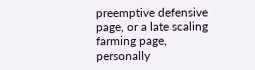preemptive defensive page, or a late scaling farming page, personally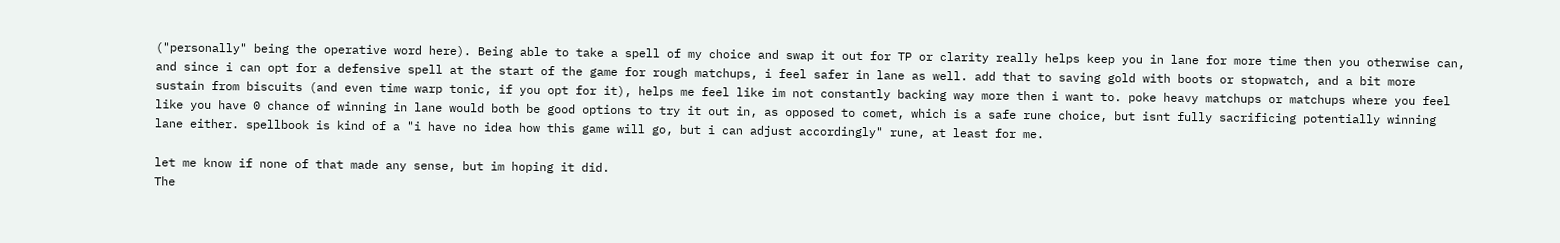("personally" being the operative word here). Being able to take a spell of my choice and swap it out for TP or clarity really helps keep you in lane for more time then you otherwise can, and since i can opt for a defensive spell at the start of the game for rough matchups, i feel safer in lane as well. add that to saving gold with boots or stopwatch, and a bit more sustain from biscuits (and even time warp tonic, if you opt for it), helps me feel like im not constantly backing way more then i want to. poke heavy matchups or matchups where you feel like you have 0 chance of winning in lane would both be good options to try it out in, as opposed to comet, which is a safe rune choice, but isnt fully sacrificing potentially winning lane either. spellbook is kind of a "i have no idea how this game will go, but i can adjust accordingly" rune, at least for me.

let me know if none of that made any sense, but im hoping it did.
The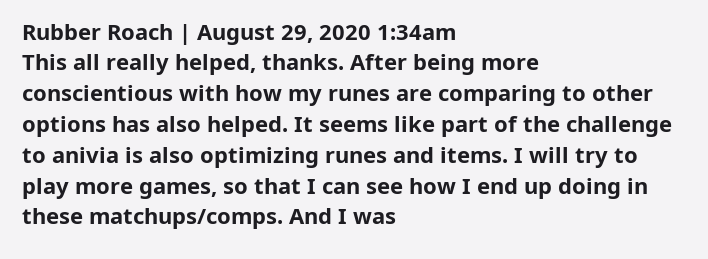Rubber Roach | August 29, 2020 1:34am
This all really helped, thanks. After being more conscientious with how my runes are comparing to other options has also helped. It seems like part of the challenge to anivia is also optimizing runes and items. I will try to play more games, so that I can see how I end up doing in these matchups/comps. And I was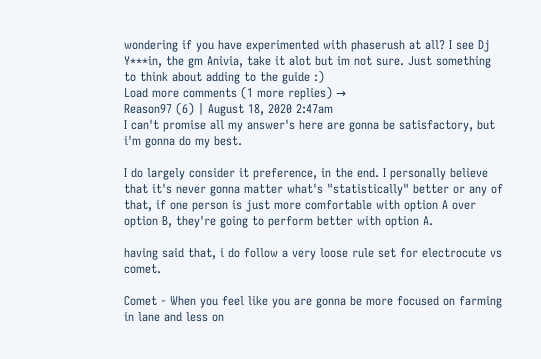wondering if you have experimented with phaserush at all? I see Dj Y***in, the gm Anivia, take it alot but im not sure. Just something to think about adding to the guide :)
Load more comments (1 more replies) →
Reason97 (6) | August 18, 2020 2:47am
I can't promise all my answer's here are gonna be satisfactory, but i'm gonna do my best.

I do largely consider it preference, in the end. I personally believe that it's never gonna matter what's "statistically" better or any of that, if one person is just more comfortable with option A over option B, they're going to perform better with option A.

having said that, i do follow a very loose rule set for electrocute vs comet.

Comet - When you feel like you are gonna be more focused on farming in lane and less on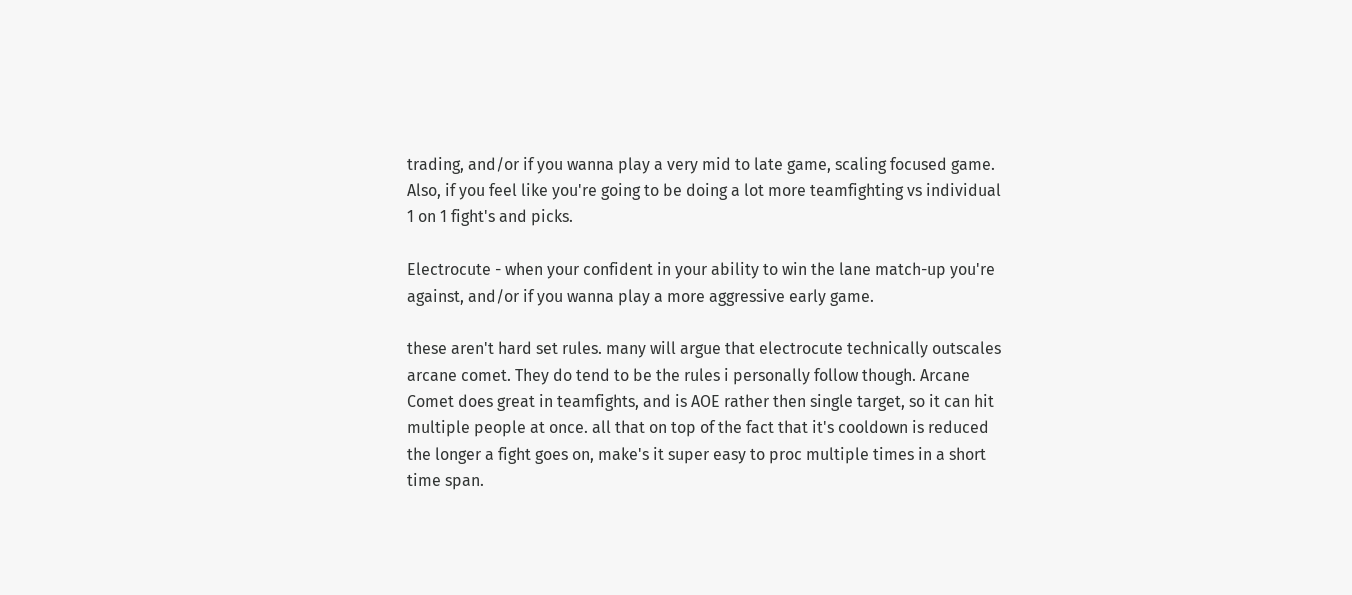trading, and/or if you wanna play a very mid to late game, scaling focused game. Also, if you feel like you're going to be doing a lot more teamfighting vs individual 1 on 1 fight's and picks.

Electrocute - when your confident in your ability to win the lane match-up you're against, and/or if you wanna play a more aggressive early game.

these aren't hard set rules. many will argue that electrocute technically outscales arcane comet. They do tend to be the rules i personally follow though. Arcane Comet does great in teamfights, and is AOE rather then single target, so it can hit multiple people at once. all that on top of the fact that it's cooldown is reduced the longer a fight goes on, make's it super easy to proc multiple times in a short time span.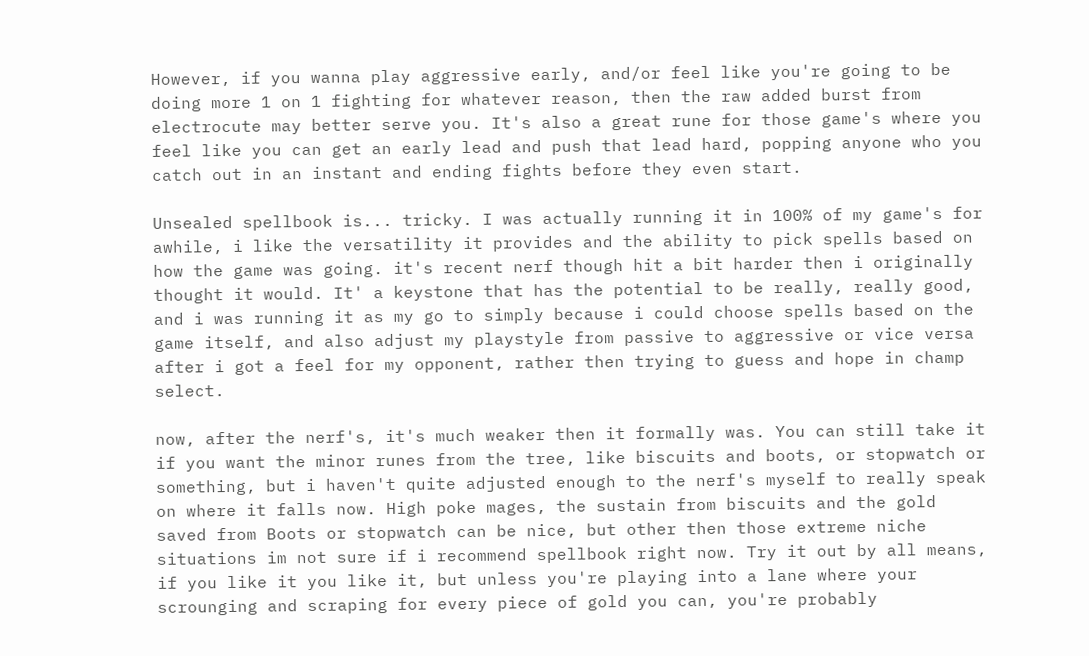However, if you wanna play aggressive early, and/or feel like you're going to be doing more 1 on 1 fighting for whatever reason, then the raw added burst from electrocute may better serve you. It's also a great rune for those game's where you feel like you can get an early lead and push that lead hard, popping anyone who you catch out in an instant and ending fights before they even start.

Unsealed spellbook is... tricky. I was actually running it in 100% of my game's for awhile, i like the versatility it provides and the ability to pick spells based on how the game was going. it's recent nerf though hit a bit harder then i originally thought it would. It' a keystone that has the potential to be really, really good, and i was running it as my go to simply because i could choose spells based on the game itself, and also adjust my playstyle from passive to aggressive or vice versa after i got a feel for my opponent, rather then trying to guess and hope in champ select.

now, after the nerf's, it's much weaker then it formally was. You can still take it if you want the minor runes from the tree, like biscuits and boots, or stopwatch or something, but i haven't quite adjusted enough to the nerf's myself to really speak on where it falls now. High poke mages, the sustain from biscuits and the gold saved from Boots or stopwatch can be nice, but other then those extreme niche situations im not sure if i recommend spellbook right now. Try it out by all means, if you like it you like it, but unless you're playing into a lane where your scrounging and scraping for every piece of gold you can, you're probably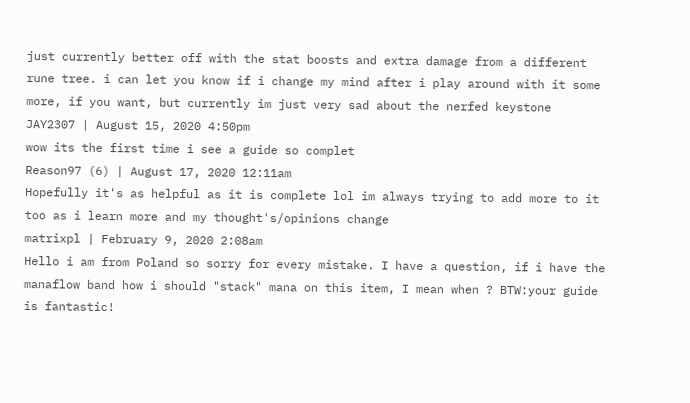just currently better off with the stat boosts and extra damage from a different rune tree. i can let you know if i change my mind after i play around with it some more, if you want, but currently im just very sad about the nerfed keystone
JAY2307 | August 15, 2020 4:50pm
wow its the first time i see a guide so complet
Reason97 (6) | August 17, 2020 12:11am
Hopefully it's as helpful as it is complete lol im always trying to add more to it too as i learn more and my thought's/opinions change
matrixpl | February 9, 2020 2:08am
Hello i am from Poland so sorry for every mistake. I have a question, if i have the manaflow band how i should "stack" mana on this item, I mean when ? BTW:your guide is fantastic!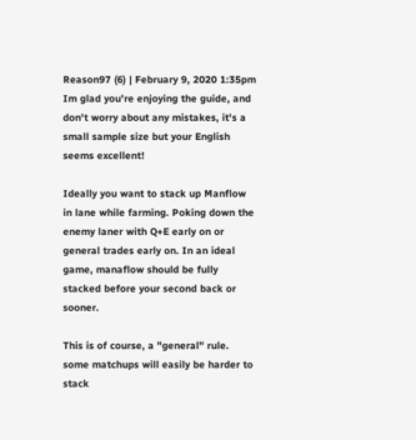Reason97 (6) | February 9, 2020 1:35pm
Im glad you're enjoying the guide, and don't worry about any mistakes, it's a small sample size but your English seems excellent!

Ideally you want to stack up Manflow in lane while farming. Poking down the enemy laner with Q+E early on or general trades early on. In an ideal game, manaflow should be fully stacked before your second back or sooner.

This is of course, a "general" rule. some matchups will easily be harder to stack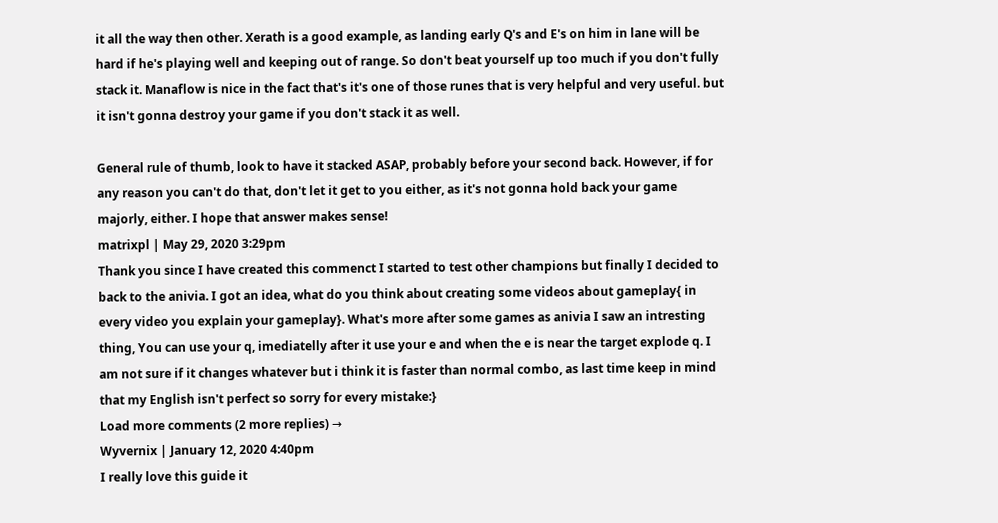it all the way then other. Xerath is a good example, as landing early Q's and E's on him in lane will be hard if he's playing well and keeping out of range. So don't beat yourself up too much if you don't fully stack it. Manaflow is nice in the fact that's it's one of those runes that is very helpful and very useful. but it isn't gonna destroy your game if you don't stack it as well.

General rule of thumb, look to have it stacked ASAP, probably before your second back. However, if for any reason you can't do that, don't let it get to you either, as it's not gonna hold back your game majorly, either. I hope that answer makes sense!
matrixpl | May 29, 2020 3:29pm
Thank you since I have created this commenct I started to test other champions but finally I decided to back to the anivia. I got an idea, what do you think about creating some videos about gameplay{ in every video you explain your gameplay}. What's more after some games as anivia I saw an intresting thing, You can use your q, imediatelly after it use your e and when the e is near the target explode q. I am not sure if it changes whatever but i think it is faster than normal combo, as last time keep in mind that my English isn't perfect so sorry for every mistake:}
Load more comments (2 more replies) →
Wyvernix | January 12, 2020 4:40pm
I really love this guide it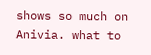shows so much on Anivia. what to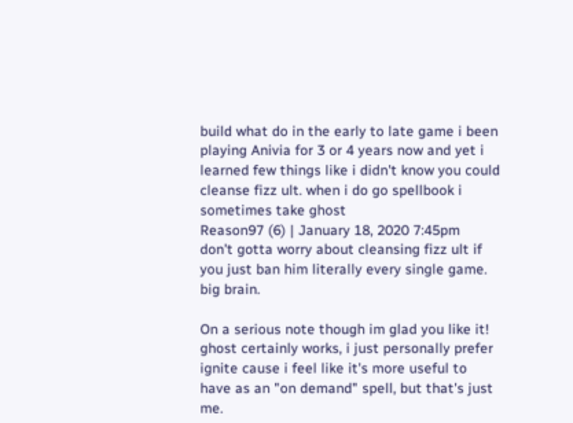build what do in the early to late game i been playing Anivia for 3 or 4 years now and yet i learned few things like i didn't know you could cleanse fizz ult. when i do go spellbook i sometimes take ghost
Reason97 (6) | January 18, 2020 7:45pm
don't gotta worry about cleansing fizz ult if you just ban him literally every single game. big brain.

On a serious note though im glad you like it! ghost certainly works, i just personally prefer ignite cause i feel like it's more useful to have as an "on demand" spell, but that's just me.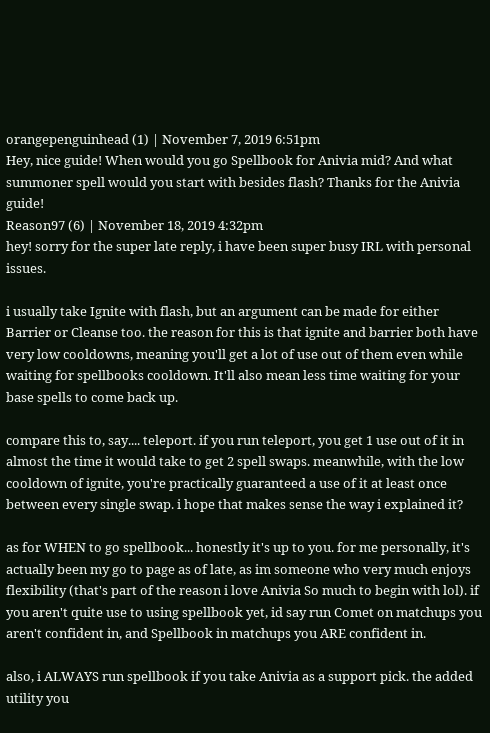orangepenguinhead (1) | November 7, 2019 6:51pm
Hey, nice guide! When would you go Spellbook for Anivia mid? And what summoner spell would you start with besides flash? Thanks for the Anivia guide!
Reason97 (6) | November 18, 2019 4:32pm
hey! sorry for the super late reply, i have been super busy IRL with personal issues.

i usually take Ignite with flash, but an argument can be made for either Barrier or Cleanse too. the reason for this is that ignite and barrier both have very low cooldowns, meaning you'll get a lot of use out of them even while waiting for spellbooks cooldown. It'll also mean less time waiting for your base spells to come back up.

compare this to, say.... teleport. if you run teleport, you get 1 use out of it in almost the time it would take to get 2 spell swaps. meanwhile, with the low cooldown of ignite, you're practically guaranteed a use of it at least once between every single swap. i hope that makes sense the way i explained it?

as for WHEN to go spellbook... honestly it's up to you. for me personally, it's actually been my go to page as of late, as im someone who very much enjoys flexibility (that's part of the reason i love Anivia So much to begin with lol). if you aren't quite use to using spellbook yet, id say run Comet on matchups you aren't confident in, and Spellbook in matchups you ARE confident in.

also, i ALWAYS run spellbook if you take Anivia as a support pick. the added utility you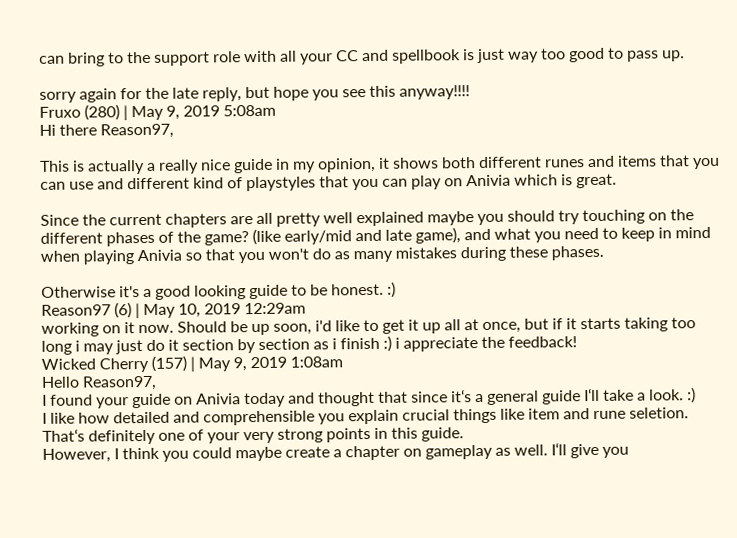can bring to the support role with all your CC and spellbook is just way too good to pass up.

sorry again for the late reply, but hope you see this anyway!!!!
Fruxo (280) | May 9, 2019 5:08am
Hi there Reason97,

This is actually a really nice guide in my opinion, it shows both different runes and items that you can use and different kind of playstyles that you can play on Anivia which is great.

Since the current chapters are all pretty well explained maybe you should try touching on the different phases of the game? (like early/mid and late game), and what you need to keep in mind when playing Anivia so that you won't do as many mistakes during these phases.

Otherwise it's a good looking guide to be honest. :)
Reason97 (6) | May 10, 2019 12:29am
working on it now. Should be up soon, i'd like to get it up all at once, but if it starts taking too long i may just do it section by section as i finish :) i appreciate the feedback!
Wicked Cherry (157) | May 9, 2019 1:08am
Hello Reason97,
I found your guide on Anivia today and thought that since it‘s a general guide I‘ll take a look. :)
I like how detailed and comprehensible you explain crucial things like item and rune seletion. That‘s definitely one of your very strong points in this guide.
However, I think you could maybe create a chapter on gameplay as well. I‘ll give you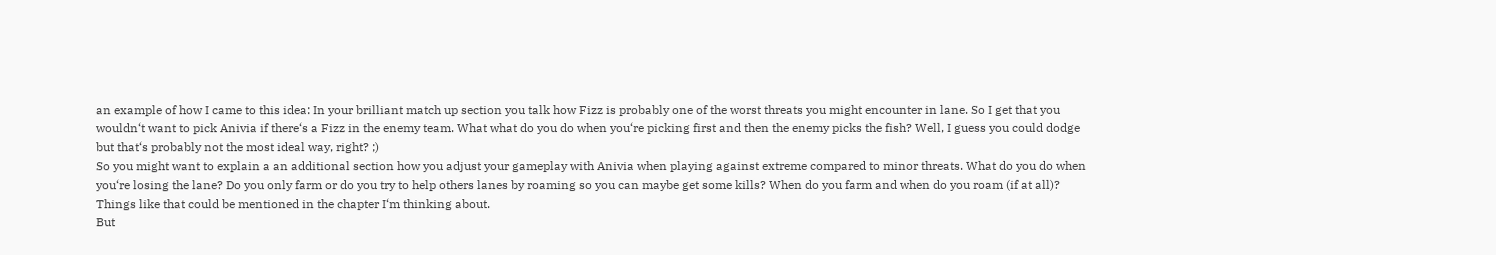an example of how I came to this idea: In your brilliant match up section you talk how Fizz is probably one of the worst threats you might encounter in lane. So I get that you wouldn‘t want to pick Anivia if there‘s a Fizz in the enemy team. What what do you do when you‘re picking first and then the enemy picks the fish? Well, I guess you could dodge but that‘s probably not the most ideal way, right? ;)
So you might want to explain a an additional section how you adjust your gameplay with Anivia when playing against extreme compared to minor threats. What do you do when you‘re losing the lane? Do you only farm or do you try to help others lanes by roaming so you can maybe get some kills? When do you farm and when do you roam (if at all)? Things like that could be mentioned in the chapter I‘m thinking about.
But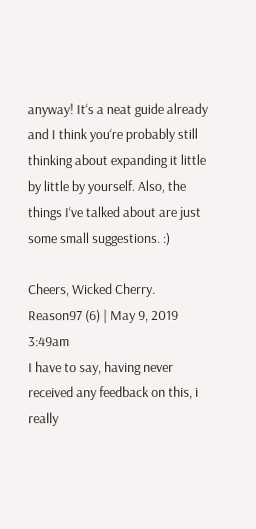anyway! It‘s a neat guide already and I think you‘re probably still thinking about expanding it little by little by yourself. Also, the things I‘ve talked about are just some small suggestions. :)

Cheers, Wicked Cherry.
Reason97 (6) | May 9, 2019 3:49am
I have to say, having never received any feedback on this, i really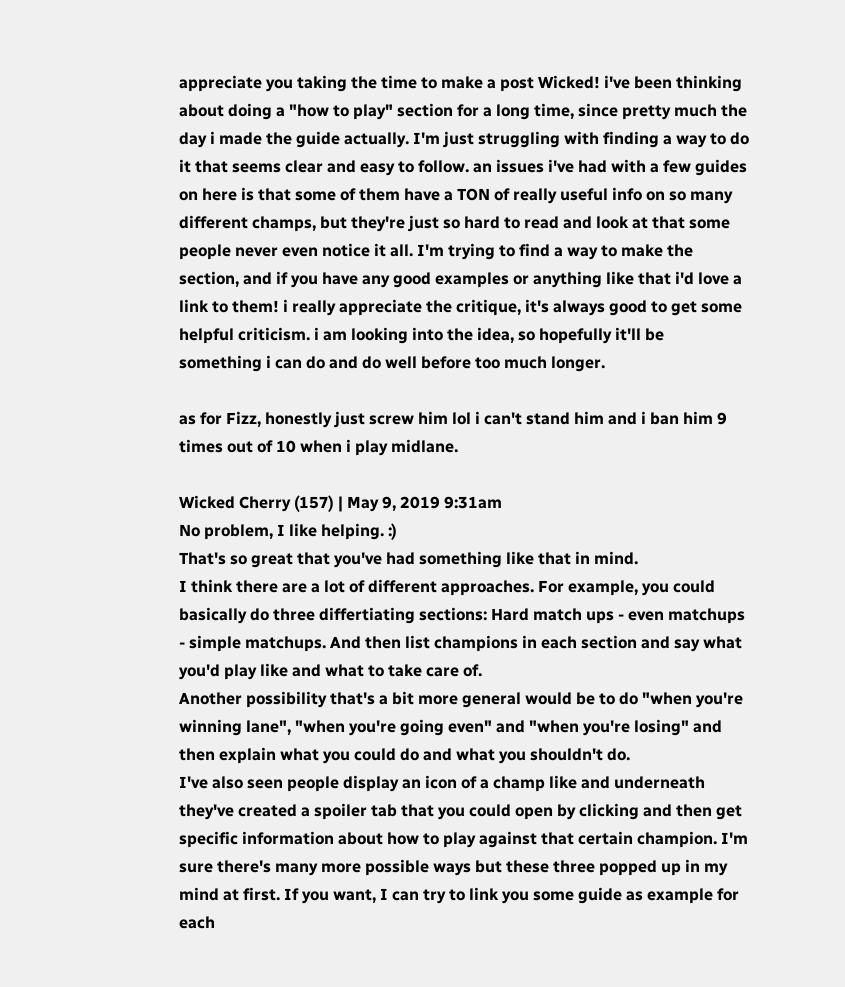appreciate you taking the time to make a post Wicked! i've been thinking about doing a "how to play" section for a long time, since pretty much the day i made the guide actually. I'm just struggling with finding a way to do it that seems clear and easy to follow. an issues i've had with a few guides on here is that some of them have a TON of really useful info on so many different champs, but they're just so hard to read and look at that some people never even notice it all. I'm trying to find a way to make the section, and if you have any good examples or anything like that i'd love a link to them! i really appreciate the critique, it's always good to get some helpful criticism. i am looking into the idea, so hopefully it'll be something i can do and do well before too much longer.

as for Fizz, honestly just screw him lol i can't stand him and i ban him 9 times out of 10 when i play midlane.

Wicked Cherry (157) | May 9, 2019 9:31am
No problem, I like helping. :)
That's so great that you've had something like that in mind.
I think there are a lot of different approaches. For example, you could basically do three differtiating sections: Hard match ups - even matchups - simple matchups. And then list champions in each section and say what you'd play like and what to take care of.
Another possibility that's a bit more general would be to do "when you're winning lane", "when you're going even" and "when you're losing" and then explain what you could do and what you shouldn't do.
I've also seen people display an icon of a champ like and underneath they've created a spoiler tab that you could open by clicking and then get specific information about how to play against that certain champion. I'm sure there's many more possible ways but these three popped up in my mind at first. If you want, I can try to link you some guide as example for each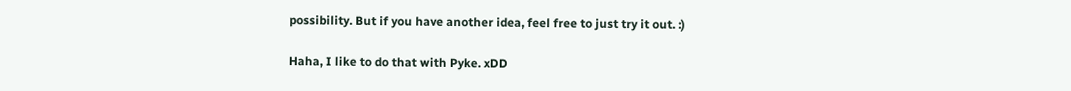possibility. But if you have another idea, feel free to just try it out. :)

Haha, I like to do that with Pyke. xDD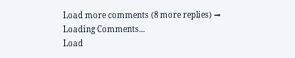Load more comments (8 more replies) →
Loading Comments...
Load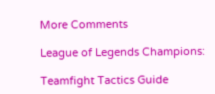More Comments

League of Legends Champions:

Teamfight Tactics Guide